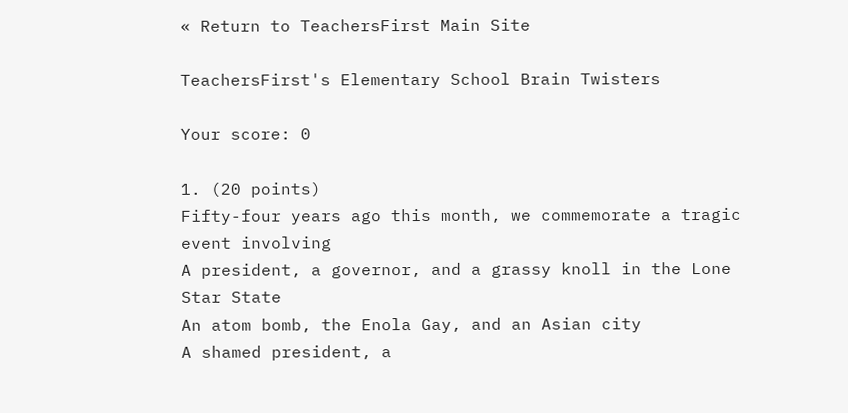« Return to TeachersFirst Main Site

TeachersFirst's Elementary School Brain Twisters

Your score: 0

1. (20 points)
Fifty-four years ago this month, we commemorate a tragic event involving
A president, a governor, and a grassy knoll in the Lone Star State
An atom bomb, the Enola Gay, and an Asian city
A shamed president, a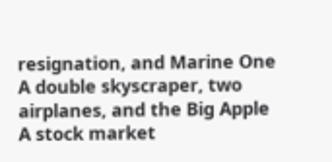resignation, and Marine One
A double skyscraper, two airplanes, and the Big Apple
A stock market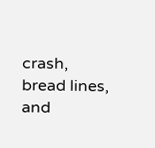crash, bread lines, and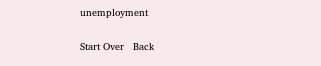unemployment

Start Over   Back